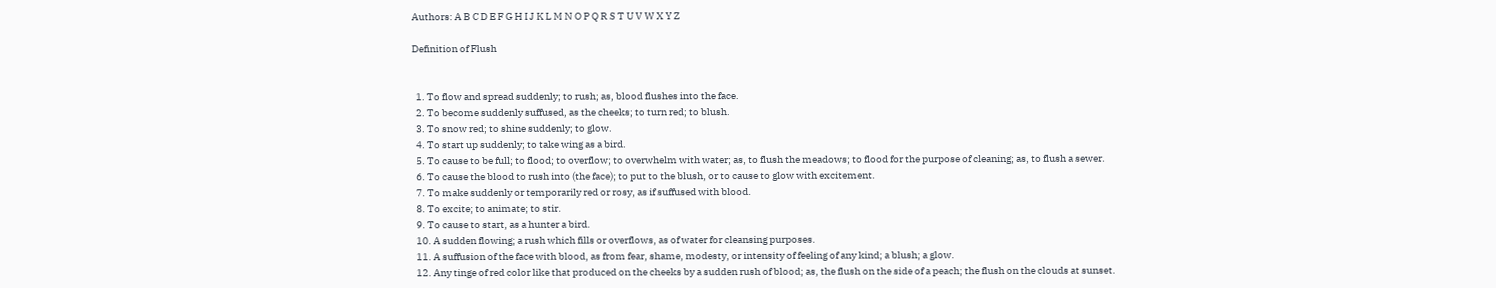Authors: A B C D E F G H I J K L M N O P Q R S T U V W X Y Z

Definition of Flush


  1. To flow and spread suddenly; to rush; as, blood flushes into the face.
  2. To become suddenly suffused, as the cheeks; to turn red; to blush.
  3. To snow red; to shine suddenly; to glow.
  4. To start up suddenly; to take wing as a bird.
  5. To cause to be full; to flood; to overflow; to overwhelm with water; as, to flush the meadows; to flood for the purpose of cleaning; as, to flush a sewer.
  6. To cause the blood to rush into (the face); to put to the blush, or to cause to glow with excitement.
  7. To make suddenly or temporarily red or rosy, as if suffused with blood.
  8. To excite; to animate; to stir.
  9. To cause to start, as a hunter a bird.
  10. A sudden flowing; a rush which fills or overflows, as of water for cleansing purposes.
  11. A suffusion of the face with blood, as from fear, shame, modesty, or intensity of feeling of any kind; a blush; a glow.
  12. Any tinge of red color like that produced on the cheeks by a sudden rush of blood; as, the flush on the side of a peach; the flush on the clouds at sunset.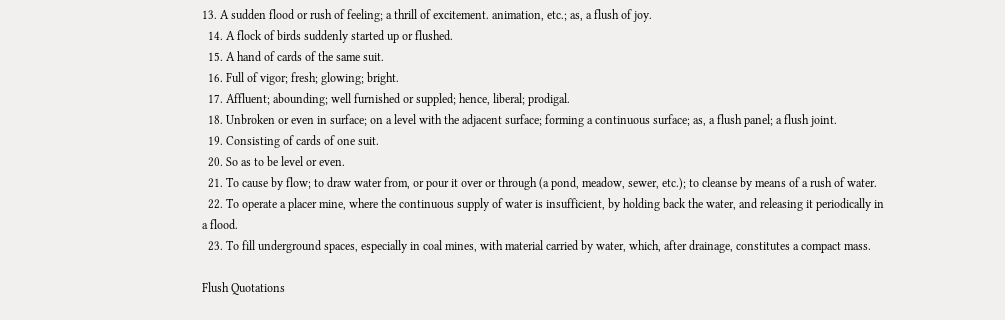13. A sudden flood or rush of feeling; a thrill of excitement. animation, etc.; as, a flush of joy.
  14. A flock of birds suddenly started up or flushed.
  15. A hand of cards of the same suit.
  16. Full of vigor; fresh; glowing; bright.
  17. Affluent; abounding; well furnished or suppled; hence, liberal; prodigal.
  18. Unbroken or even in surface; on a level with the adjacent surface; forming a continuous surface; as, a flush panel; a flush joint.
  19. Consisting of cards of one suit.
  20. So as to be level or even.
  21. To cause by flow; to draw water from, or pour it over or through (a pond, meadow, sewer, etc.); to cleanse by means of a rush of water.
  22. To operate a placer mine, where the continuous supply of water is insufficient, by holding back the water, and releasing it periodically in a flood.
  23. To fill underground spaces, especially in coal mines, with material carried by water, which, after drainage, constitutes a compact mass.

Flush Quotations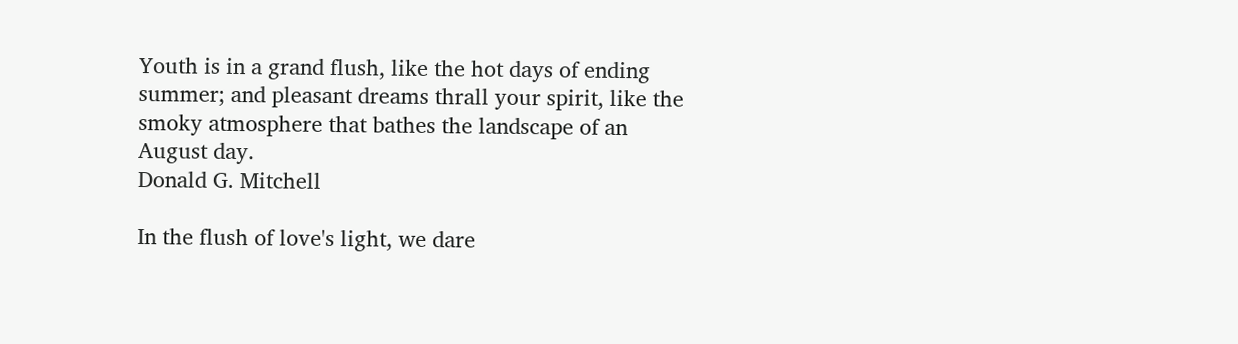Youth is in a grand flush, like the hot days of ending summer; and pleasant dreams thrall your spirit, like the smoky atmosphere that bathes the landscape of an August day.
Donald G. Mitchell

In the flush of love's light, we dare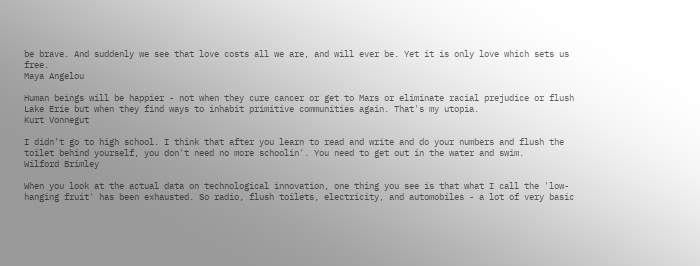be brave. And suddenly we see that love costs all we are, and will ever be. Yet it is only love which sets us free.
Maya Angelou

Human beings will be happier - not when they cure cancer or get to Mars or eliminate racial prejudice or flush Lake Erie but when they find ways to inhabit primitive communities again. That's my utopia.
Kurt Vonnegut

I didn't go to high school. I think that after you learn to read and write and do your numbers and flush the toilet behind yourself, you don't need no more schoolin'. You need to get out in the water and swim.
Wilford Brimley

When you look at the actual data on technological innovation, one thing you see is that what I call the 'low-hanging fruit' has been exhausted. So radio, flush toilets, electricity, and automobiles - a lot of very basic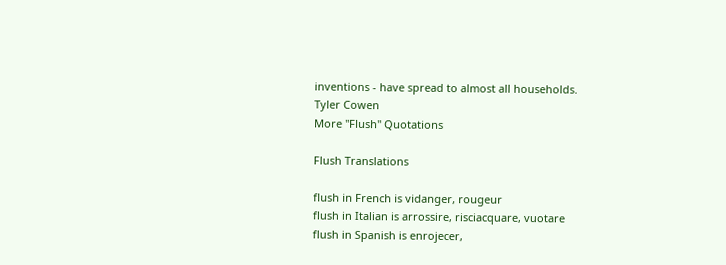inventions - have spread to almost all households.
Tyler Cowen
More "Flush" Quotations

Flush Translations

flush in French is vidanger, rougeur
flush in Italian is arrossire, risciacquare, vuotare
flush in Spanish is enrojecer,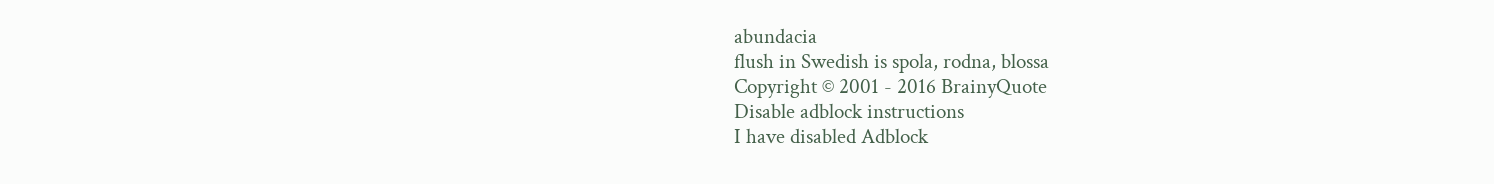abundacia
flush in Swedish is spola, rodna, blossa
Copyright © 2001 - 2016 BrainyQuote
Disable adblock instructions
I have disabled Adblock